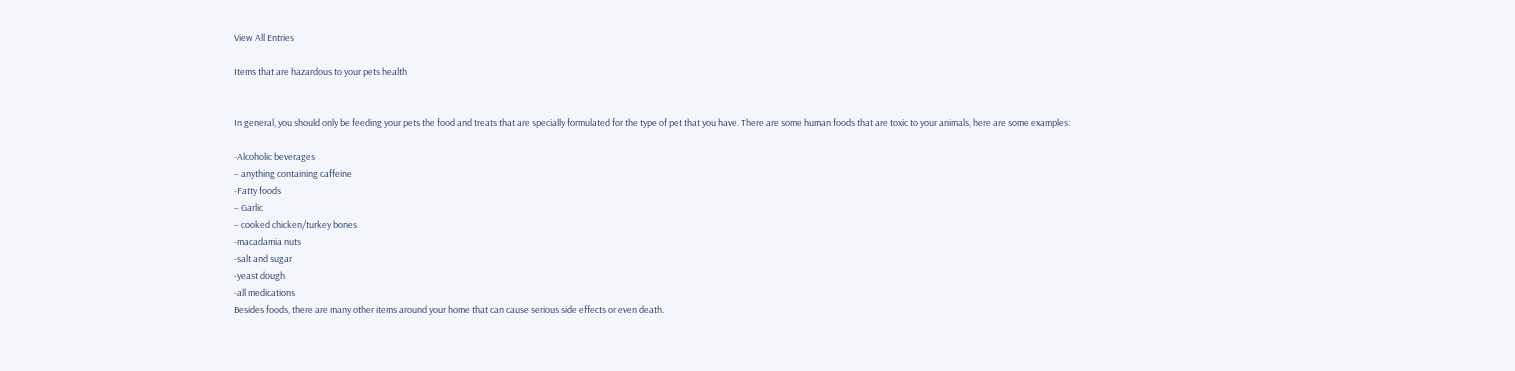View All Entries

Items that are hazardous to your pets health


In general, you should only be feeding your pets the food and treats that are specially formulated for the type of pet that you have. There are some human foods that are toxic to your animals, here are some examples:

-Alcoholic beverages
– anything containing caffeine
-Fatty foods
– Garlic
– cooked chicken/turkey bones
-macadamia nuts
-salt and sugar
-yeast dough
-all medications
Besides foods, there are many other items around your home that can cause serious side effects or even death.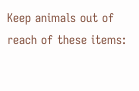Keep animals out of reach of these items: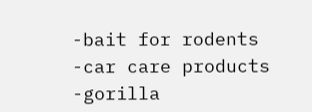-bait for rodents
-car care products
-gorilla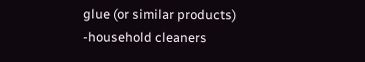glue (or similar products)
-household cleaners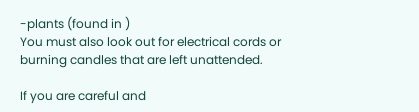-plants (found in )
You must also look out for electrical cords or burning candles that are left unattended.

If you are careful and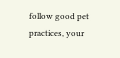follow good pet practices, your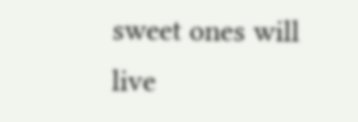sweet ones will live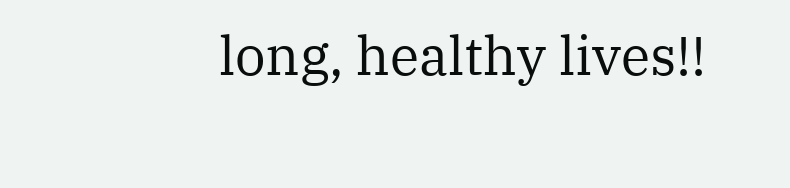long, healthy lives!!